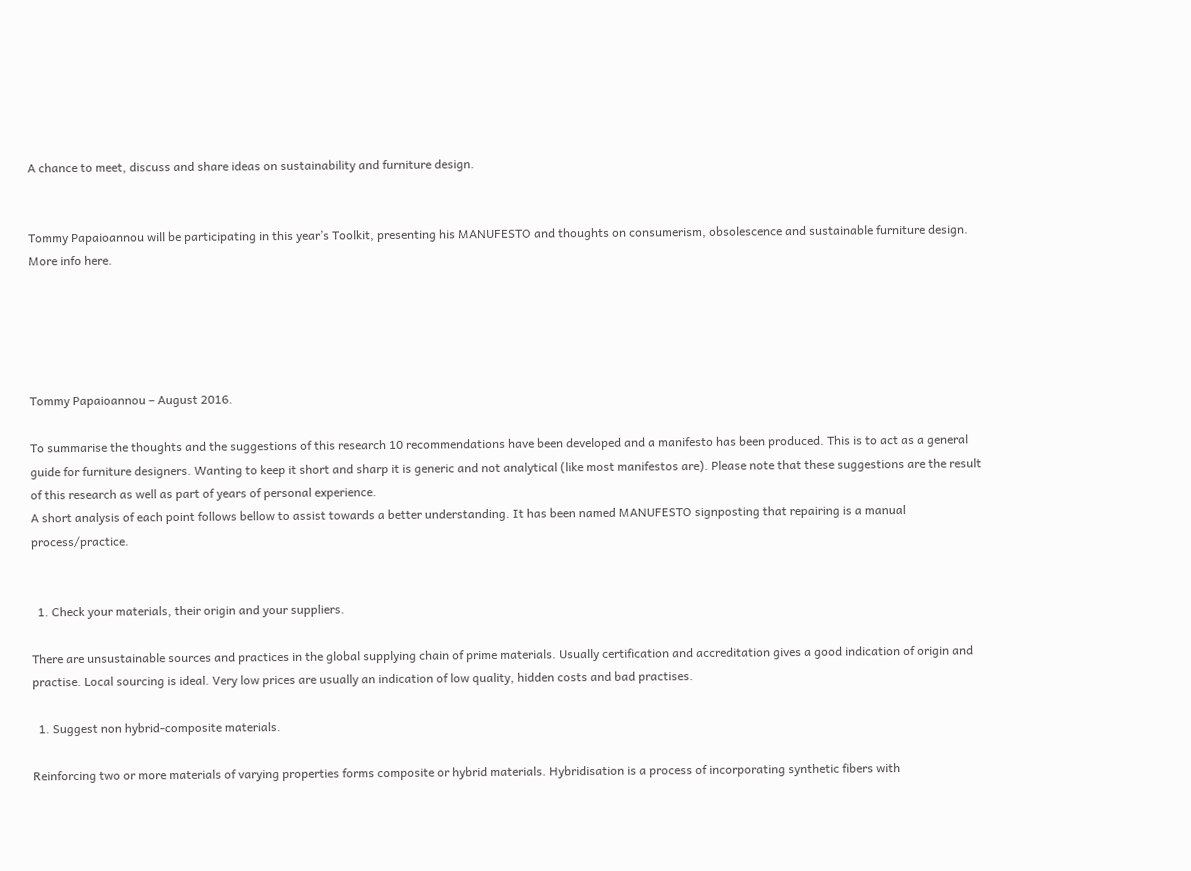A chance to meet, discuss and share ideas on sustainability and furniture design.


Tommy Papaioannou will be participating in this year’s Toolkit, presenting his MANUFESTO and thoughts on consumerism, obsolescence and sustainable furniture design. More info here.





Tommy Papaioannou – August 2016.

To summarise the thoughts and the suggestions of this research 10 recommendations have been developed and a manifesto has been produced. This is to act as a general guide for furniture designers. Wanting to keep it short and sharp it is generic and not analytical (like most manifestos are). Please note that these suggestions are the result of this research as well as part of years of personal experience.
A short analysis of each point follows bellow to assist towards a better understanding. It has been named MANUFESTO signposting that repairing is a manual process/practice.


  1. Check your materials, their origin and your suppliers.

There are unsustainable sources and practices in the global supplying chain of prime materials. Usually certification and accreditation gives a good indication of origin and practise. Local sourcing is ideal. Very low prices are usually an indication of low quality, hidden costs and bad practises.

  1. Suggest non hybrid-composite materials.

Reinforcing two or more materials of varying properties forms composite or hybrid materials. Hybridisation is a process of incorporating synthetic fibers with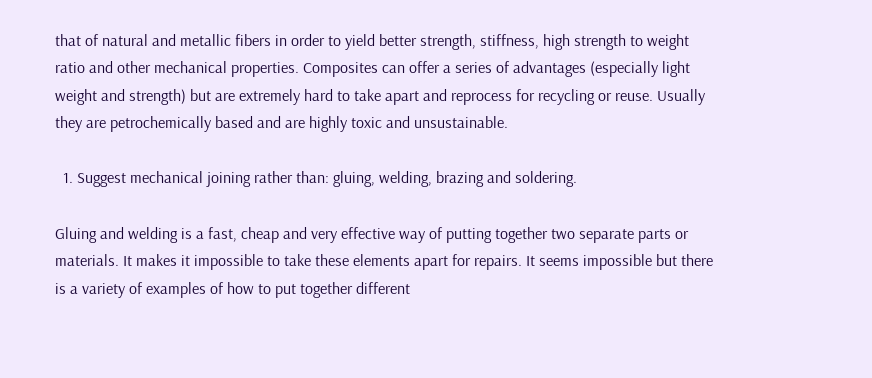that of natural and metallic fibers in order to yield better strength, stiffness, high strength to weight ratio and other mechanical properties. Composites can offer a series of advantages (especially light weight and strength) but are extremely hard to take apart and reprocess for recycling or reuse. Usually they are petrochemically based and are highly toxic and unsustainable.

  1. Suggest mechanical joining rather than: gluing, welding, brazing and soldering.

Gluing and welding is a fast, cheap and very effective way of putting together two separate parts or materials. It makes it impossible to take these elements apart for repairs. It seems impossible but there is a variety of examples of how to put together different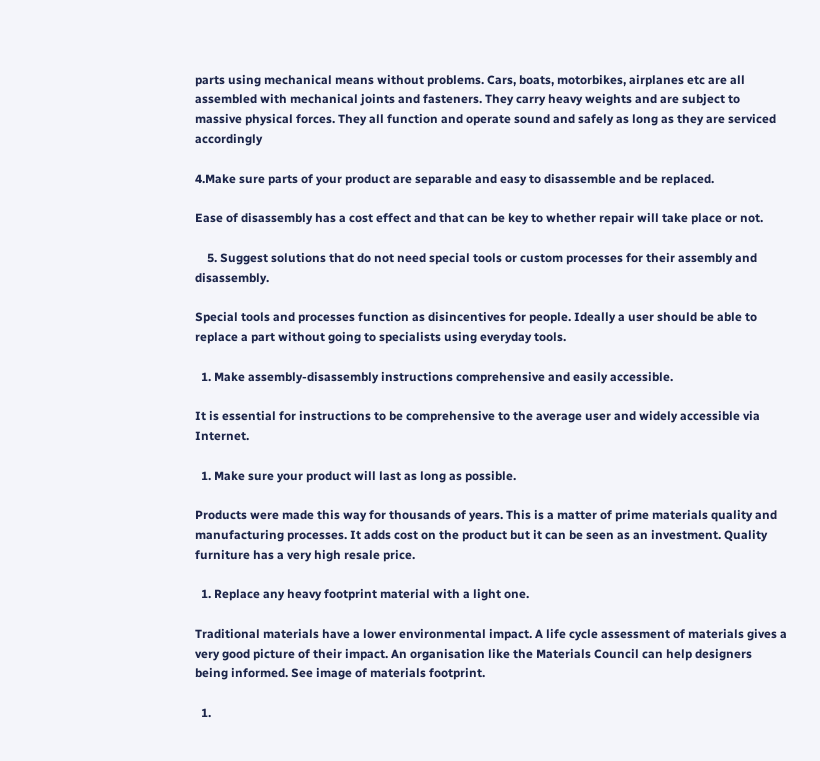parts using mechanical means without problems. Cars, boats, motorbikes, airplanes etc are all assembled with mechanical joints and fasteners. They carry heavy weights and are subject to massive physical forces. They all function and operate sound and safely as long as they are serviced accordingly

4.Make sure parts of your product are separable and easy to disassemble and be replaced.

Ease of disassembly has a cost effect and that can be key to whether repair will take place or not.

    5. Suggest solutions that do not need special tools or custom processes for their assembly and disassembly.

Special tools and processes function as disincentives for people. Ideally a user should be able to replace a part without going to specialists using everyday tools.

  1. Make assembly-disassembly instructions comprehensive and easily accessible.

It is essential for instructions to be comprehensive to the average user and widely accessible via Internet.

  1. Make sure your product will last as long as possible.

Products were made this way for thousands of years. This is a matter of prime materials quality and manufacturing processes. It adds cost on the product but it can be seen as an investment. Quality furniture has a very high resale price.

  1. Replace any heavy footprint material with a light one.

Traditional materials have a lower environmental impact. A life cycle assessment of materials gives a very good picture of their impact. An organisation like the Materials Council can help designers being informed. See image of materials footprint.

  1.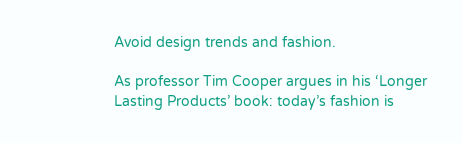Avoid design trends and fashion.

As professor Tim Cooper argues in his ‘Longer Lasting Products’ book: today’s fashion is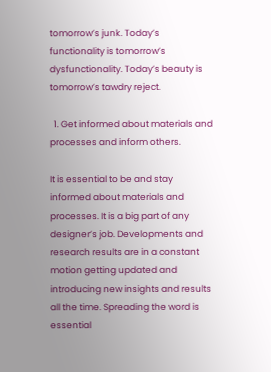tomorrow’s junk. Today’s functionality is tomorrow’s dysfunctionality. Today’s beauty is tomorrow’s tawdry reject.

  1. Get informed about materials and processes and inform others.

It is essential to be and stay informed about materials and processes. It is a big part of any designer’s job. Developments and research results are in a constant motion getting updated and introducing new insights and results all the time. Spreading the word is essential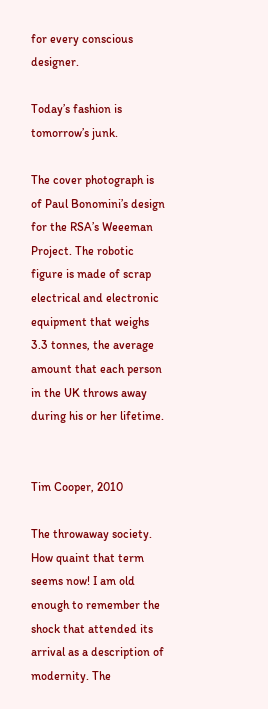for every conscious designer.

Today’s fashion is tomorrow’s junk.

The cover photograph is of Paul Bonomini’s design for the RSA’s Weeeman Project. The robotic figure is made of scrap electrical and electronic equipment that weighs 3.3 tonnes, the average amount that each person in the UK throws away during his or her lifetime.


Tim Cooper, 2010

The throwaway society. How quaint that term seems now! I am old enough to remember the shock that attended its arrival as a description of modernity. The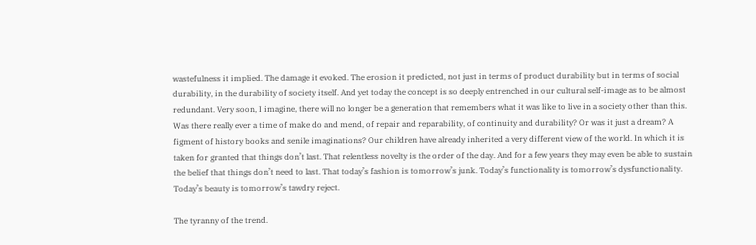wastefulness it implied. The damage it evoked. The erosion it predicted, not just in terms of product durability but in terms of social durability, in the durability of society itself. And yet today the concept is so deeply entrenched in our cultural self-image as to be almost redundant. Very soon, I imagine, there will no longer be a generation that remembers what it was like to live in a society other than this. Was there really ever a time of make do and mend, of repair and reparability, of continuity and durability? Or was it just a dream? A figment of history books and senile imaginations? Our children have already inherited a very different view of the world. In which it is taken for granted that things don’t last. That relentless novelty is the order of the day. And for a few years they may even be able to sustain the belief that things don’t need to last. That today’s fashion is tomorrow’s junk. Today’s functionality is tomorrow’s dysfunctionality. Today’s beauty is tomorrow’s tawdry reject.

The tyranny of the trend.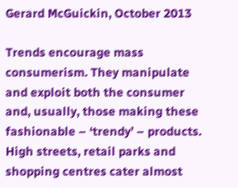Gerard McGuickin, October 2013

Trends encourage mass consumerism. They manipulate and exploit both the consumer and, usually, those making these fashionable – ‘trendy’ – products. High streets, retail parks and shopping centres cater almost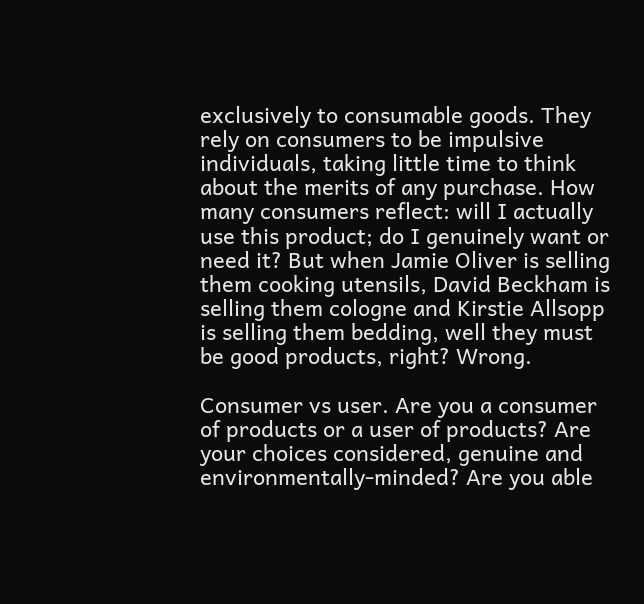exclusively to consumable goods. They rely on consumers to be impulsive individuals, taking little time to think about the merits of any purchase. How many consumers reflect: will I actually use this product; do I genuinely want or need it? But when Jamie Oliver is selling them cooking utensils, David Beckham is selling them cologne and Kirstie Allsopp is selling them bedding, well they must be good products, right? Wrong.

Consumer vs user. Are you a consumer of products or a user of products? Are your choices considered, genuine and environmentally-minded? Are you able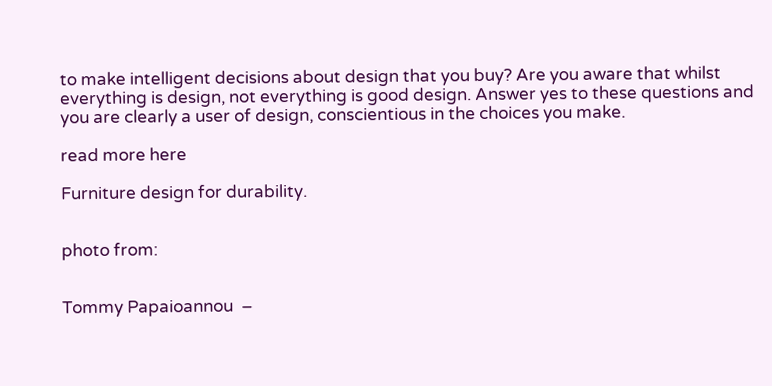to make intelligent decisions about design that you buy? Are you aware that whilst everything is design, not everything is good design. Answer yes to these questions and you are clearly a user of design, conscientious in the choices you make.

read more here

Furniture design for durability.


photo from:


Tommy Papaioannou  –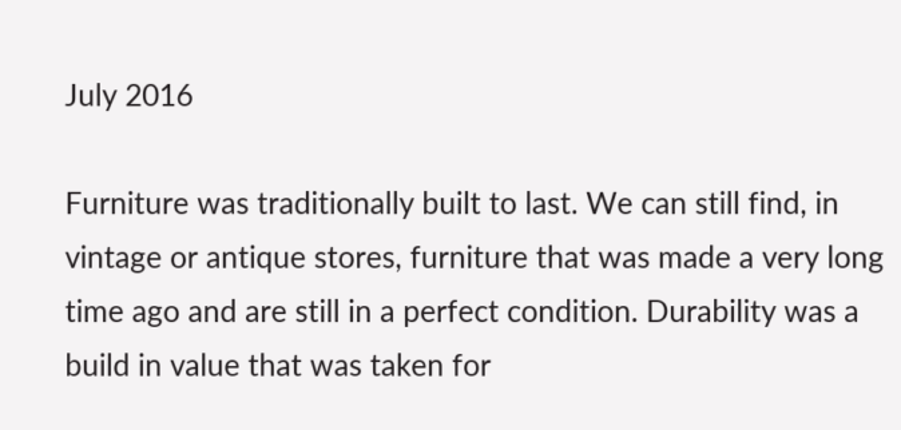July 2016

Furniture was traditionally built to last. We can still find, in vintage or antique stores, furniture that was made a very long time ago and are still in a perfect condition. Durability was a build in value that was taken for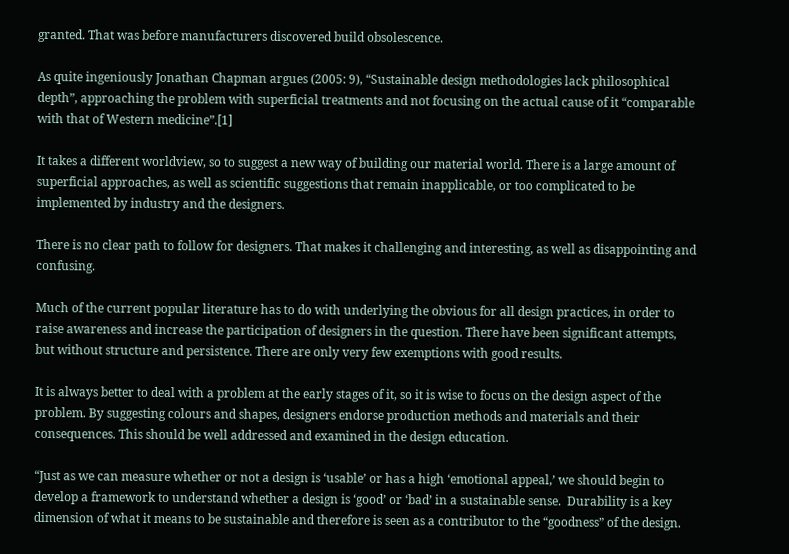granted. That was before manufacturers discovered build obsolescence.

As quite ingeniously Jonathan Chapman argues (2005: 9), “Sustainable design methodologies lack philosophical depth”, approaching the problem with superficial treatments and not focusing on the actual cause of it “comparable with that of Western medicine”.[1]

It takes a different worldview, so to suggest a new way of building our material world. There is a large amount of superficial approaches, as well as scientific suggestions that remain inapplicable, or too complicated to be implemented by industry and the designers.

There is no clear path to follow for designers. That makes it challenging and interesting, as well as disappointing and confusing.

Much of the current popular literature has to do with underlying the obvious for all design practices, in order to raise awareness and increase the participation of designers in the question. There have been significant attempts, but without structure and persistence. There are only very few exemptions with good results.

It is always better to deal with a problem at the early stages of it, so it is wise to focus on the design aspect of the problem. By suggesting colours and shapes, designers endorse production methods and materials and their consequences. This should be well addressed and examined in the design education.

“Just as we can measure whether or not a design is ‘usable’ or has a high ‘emotional appeal,’ we should begin to develop a framework to understand whether a design is ‘good’ or ‘bad’ in a sustainable sense.  Durability is a key dimension of what it means to be sustainable and therefore is seen as a contributor to the “goodness” of the design.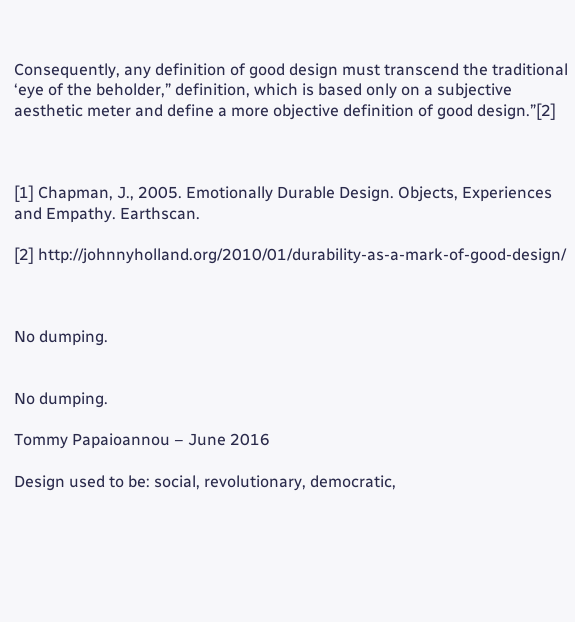Consequently, any definition of good design must transcend the traditional ‘eye of the beholder,” definition, which is based only on a subjective aesthetic meter and define a more objective definition of good design.”[2]



[1] Chapman, J., 2005. Emotionally Durable Design. Objects, Experiences and Empathy. Earthscan.

[2] http://johnnyholland.org/2010/01/durability-as-a-mark-of-good-design/



No dumping.


No dumping.

Tommy Papaioannou – June 2016

Design used to be: social, revolutionary, democratic,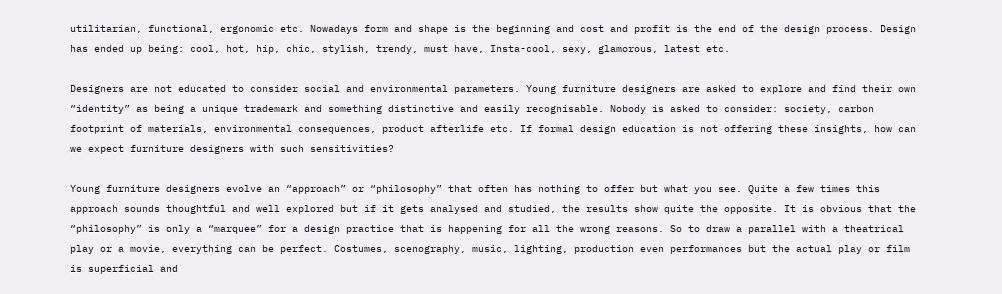utilitarian, functional, ergonomic etc. Nowadays form and shape is the beginning and cost and profit is the end of the design process. Design has ended up being: cool, hot, hip, chic, stylish, trendy, must have, Insta-cool, sexy, glamorous, latest etc.

Designers are not educated to consider social and environmental parameters. Young furniture designers are asked to explore and find their own “identity” as being a unique trademark and something distinctive and easily recognisable. Nobody is asked to consider: society, carbon footprint of materials, environmental consequences, product afterlife etc. If formal design education is not offering these insights, how can we expect furniture designers with such sensitivities?

Young furniture designers evolve an “approach” or “philosophy” that often has nothing to offer but what you see. Quite a few times this approach sounds thoughtful and well explored but if it gets analysed and studied, the results show quite the opposite. It is obvious that the “philosophy” is only a “marquee” for a design practice that is happening for all the wrong reasons. So to draw a parallel with a theatrical play or a movie, everything can be perfect. Costumes, scenography, music, lighting, production even performances but the actual play or film is superficial and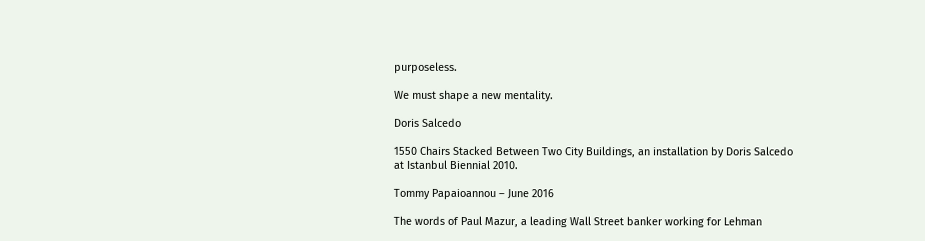purposeless.

We must shape a new mentality.

Doris Salcedo

1550 Chairs Stacked Between Two City Buildings, an installation by Doris Salcedo at Istanbul Biennial 2010.

Tommy Papaioannou – June 2016

The words of Paul Mazur, a leading Wall Street banker working for Lehman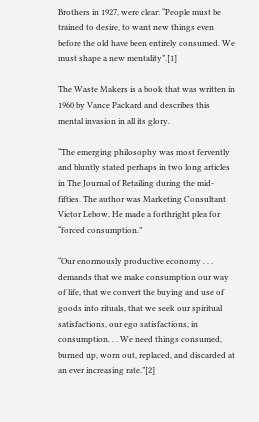Brothers in 1927, were clear: “People must be trained to desire, to want new things even before the old have been entirely consumed. We must shape a new mentality”.[1]

The Waste Makers is a book that was written in 1960 by Vance Packard and describes this mental invasion in all its glory.

“The emerging philosophy was most fervently and bluntly stated perhaps in two long articles in The Journal of Retailing during the mid-fifties. The author was Marketing Consultant Victor Lebow. He made a forthright plea for “forced consumption.”

“Our enormously productive economy . . . demands that we make consumption our way of life, that we convert the buying and use of goods into rituals, that we seek our spiritual satisfactions, our ego satisfactions, in consumption. . . We need things consumed, burned up, worn out, replaced, and discarded at an ever increasing rate.”[2]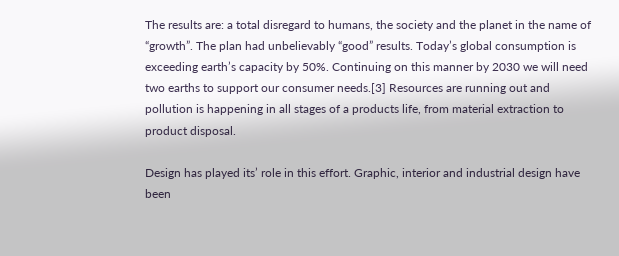The results are: a total disregard to humans, the society and the planet in the name of “growth”. The plan had unbelievably “good” results. Today’s global consumption is exceeding earth’s capacity by 50%. Continuing on this manner by 2030 we will need two earths to support our consumer needs.[3] Resources are running out and pollution is happening in all stages of a products life, from material extraction to product disposal.

Design has played its’ role in this effort. Graphic, interior and industrial design have been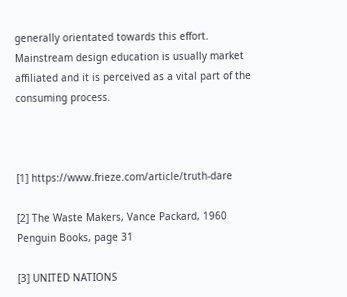generally orientated towards this effort. Mainstream design education is usually market affiliated and it is perceived as a vital part of the consuming process.



[1] https://www.frieze.com/article/truth-dare

[2] The Waste Makers, Vance Packard, 1960 Penguin Books, page 31

[3] UNITED NATIONS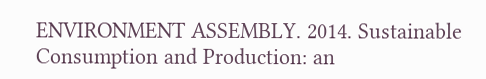ENVIRONMENT ASSEMBLY. 2014. Sustainable Consumption and Production: an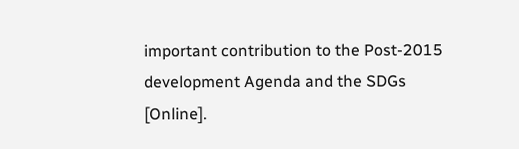important contribution to the Post-2015 development Agenda and the SDGs [Online].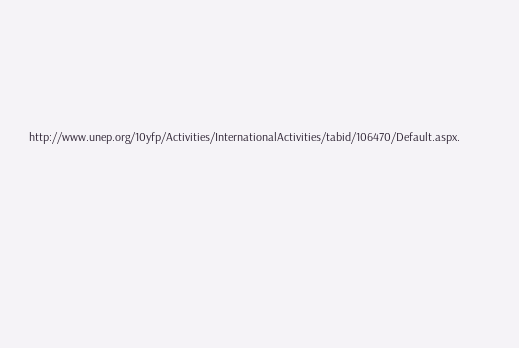http://www.unep.org/10yfp/Activities/InternationalActivities/tabid/106470/Default.aspx.